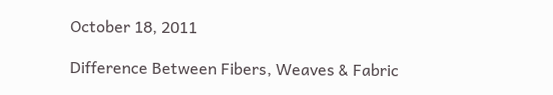October 18, 2011

Difference Between Fibers, Weaves & Fabric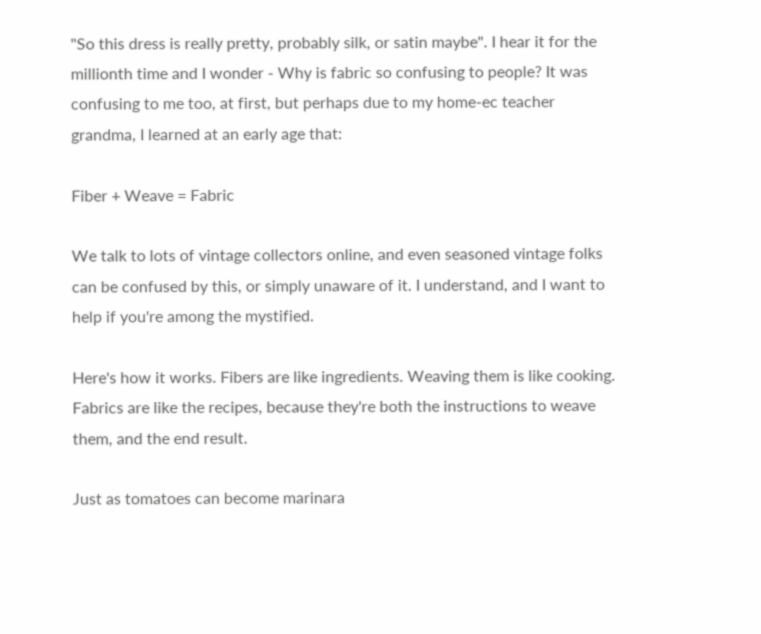"So this dress is really pretty, probably silk, or satin maybe". I hear it for the millionth time and I wonder - Why is fabric so confusing to people? It was confusing to me too, at first, but perhaps due to my home-ec teacher grandma, I learned at an early age that:

Fiber + Weave = Fabric

We talk to lots of vintage collectors online, and even seasoned vintage folks can be confused by this, or simply unaware of it. I understand, and I want to help if you're among the mystified.

Here's how it works. Fibers are like ingredients. Weaving them is like cooking. Fabrics are like the recipes, because they're both the instructions to weave them, and the end result.

Just as tomatoes can become marinara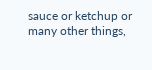sauce or ketchup or many other things,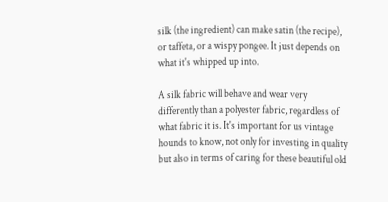silk (the ingredient) can make satin (the recipe), or taffeta, or a wispy pongee. It just depends on what it's whipped up into.

A silk fabric will behave and wear very differently than a polyester fabric, regardless of what fabric it is. It's important for us vintage hounds to know, not only for investing in quality but also in terms of caring for these beautiful old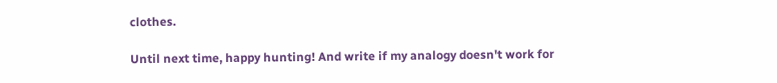clothes.

Until next time, happy hunting! And write if my analogy doesn't work for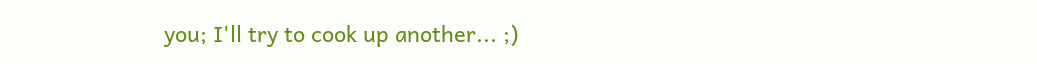you; I'll try to cook up another... ;)